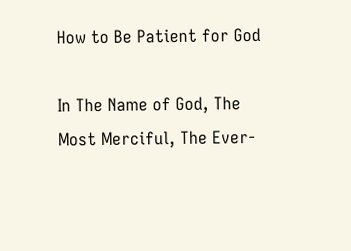How to Be Patient for God

In The Name of God, The Most Merciful, The Ever-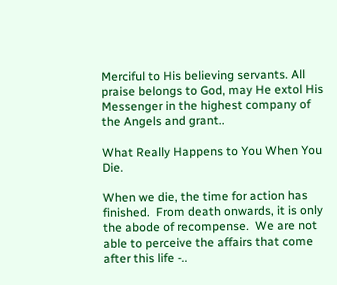Merciful to His believing servants. All praise belongs to God, may He extol His Messenger in the highest company of the Angels and grant..

What Really Happens to You When You Die.

When we die, the time for action has finished.  From death onwards, it is only the abode of recompense.  We are not able to perceive the affairs that come after this life -..